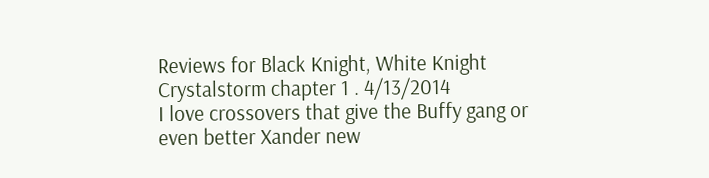Reviews for Black Knight, White Knight
Crystalstorm chapter 1 . 4/13/2014
I love crossovers that give the Buffy gang or even better Xander new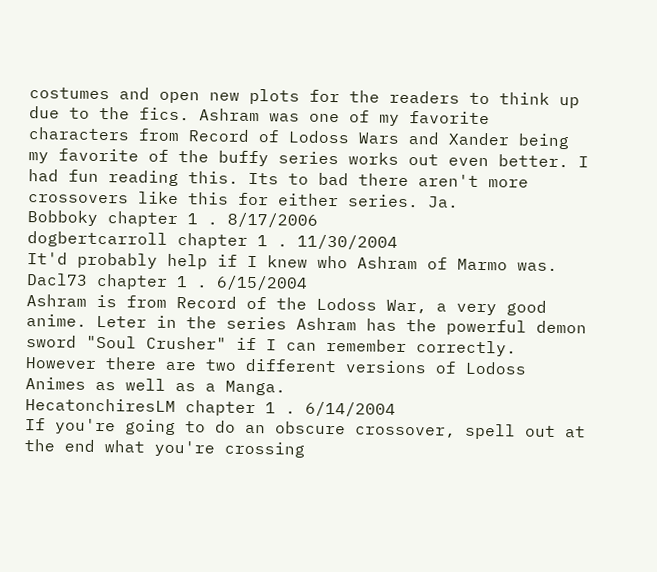costumes and open new plots for the readers to think up due to the fics. Ashram was one of my favorite characters from Record of Lodoss Wars and Xander being my favorite of the buffy series works out even better. I had fun reading this. Its to bad there aren't more crossovers like this for either series. Ja.
Bobboky chapter 1 . 8/17/2006
dogbertcarroll chapter 1 . 11/30/2004
It'd probably help if I knew who Ashram of Marmo was.
Dacl73 chapter 1 . 6/15/2004
Ashram is from Record of the Lodoss War, a very good anime. Leter in the series Ashram has the powerful demon sword "Soul Crusher" if I can remember correctly. However there are two different versions of Lodoss Animes as well as a Manga.
HecatonchiresLM chapter 1 . 6/14/2004
If you're going to do an obscure crossover, spell out at the end what you're crossing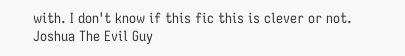with. I don't know if this fic this is clever or not.
Joshua The Evil Guy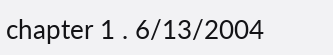chapter 1 . 6/13/2004